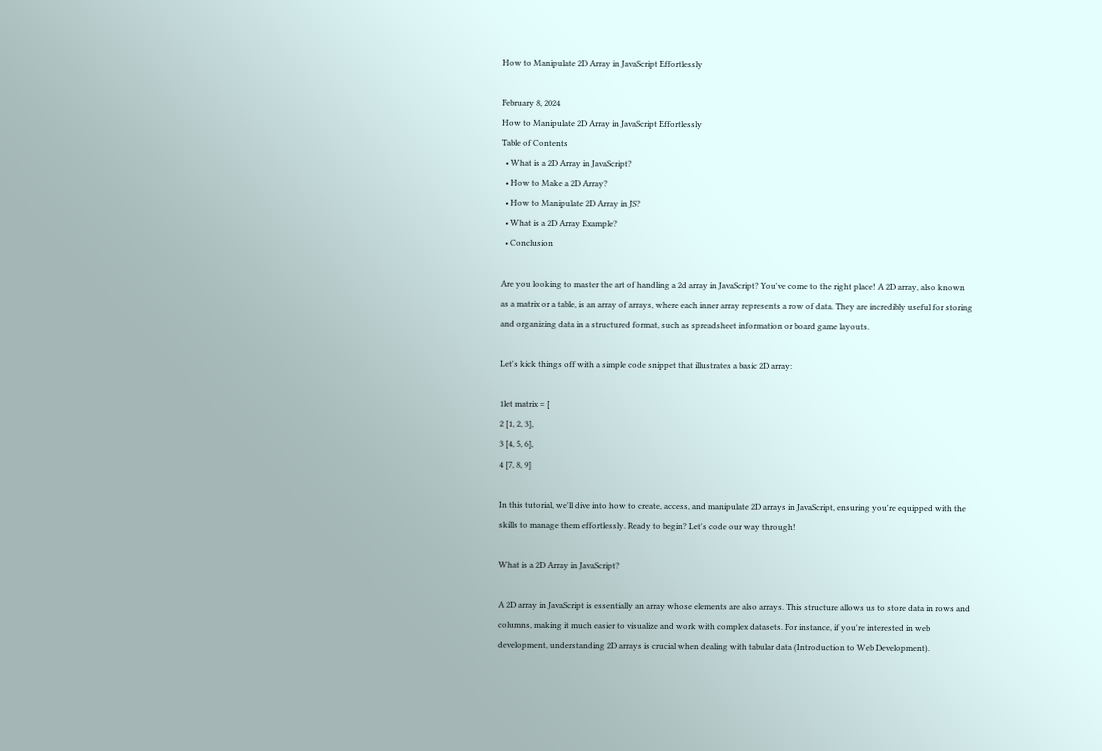How to Manipulate 2D Array in JavaScript Effortlessly

February 8, 2024
How to Manipulate 2D Array in JavaScript Effortlessly
Table of Contents
  • What is a 2D Array in JavaScript?
  • How to Make a 2D Array?
  • How to Manipulate 2D Array in JS?
  • What is a 2D Array Example?
  • Conclusion

Are you looking to master the art of handling a 2d array in JavaScript? You've come to the right place! A 2D array, also known as a matrix or a table, is an array of arrays, where each inner array represents a row of data. They are incredibly useful for storing and organizing data in a structured format, such as spreadsheet information or board game layouts.

Let's kick things off with a simple code snippet that illustrates a basic 2D array:

1let matrix = [
2 [1, 2, 3],
3 [4, 5, 6],
4 [7, 8, 9]

In this tutorial, we'll dive into how to create, access, and manipulate 2D arrays in JavaScript, ensuring you're equipped with the skills to manage them effortlessly. Ready to begin? Let's code our way through!

What is a 2D Array in JavaScript?

A 2D array in JavaScript is essentially an array whose elements are also arrays. This structure allows us to store data in rows and columns, making it much easier to visualize and work with complex datasets. For instance, if you're interested in web development, understanding 2D arrays is crucial when dealing with tabular data (Introduction to Web Development).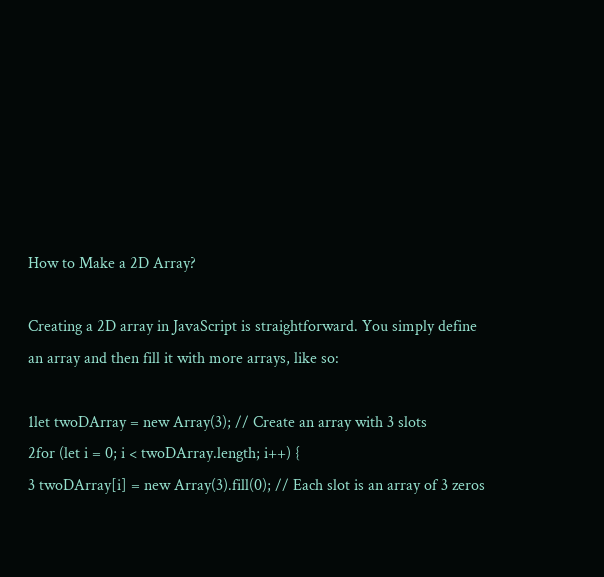How to Make a 2D Array?

Creating a 2D array in JavaScript is straightforward. You simply define an array and then fill it with more arrays, like so:

1let twoDArray = new Array(3); // Create an array with 3 slots
2for (let i = 0; i < twoDArray.length; i++) {
3 twoDArray[i] = new Array(3).fill(0); // Each slot is an array of 3 zeros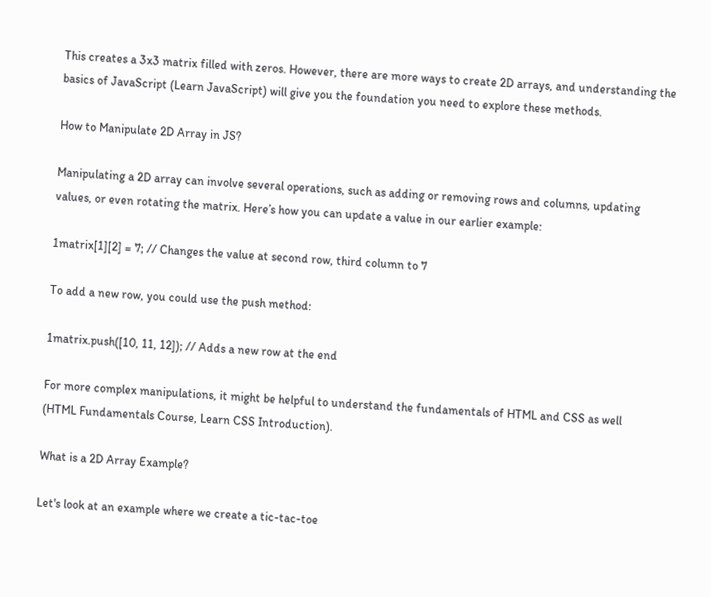This creates a 3x3 matrix filled with zeros. However, there are more ways to create 2D arrays, and understanding the basics of JavaScript (Learn JavaScript) will give you the foundation you need to explore these methods.

How to Manipulate 2D Array in JS?

Manipulating a 2D array can involve several operations, such as adding or removing rows and columns, updating values, or even rotating the matrix. Here’s how you can update a value in our earlier example:

1matrix[1][2] = 7; // Changes the value at second row, third column to 7

To add a new row, you could use the push method:

1matrix.push([10, 11, 12]); // Adds a new row at the end

For more complex manipulations, it might be helpful to understand the fundamentals of HTML and CSS as well (HTML Fundamentals Course, Learn CSS Introduction).

What is a 2D Array Example?

Let's look at an example where we create a tic-tac-toe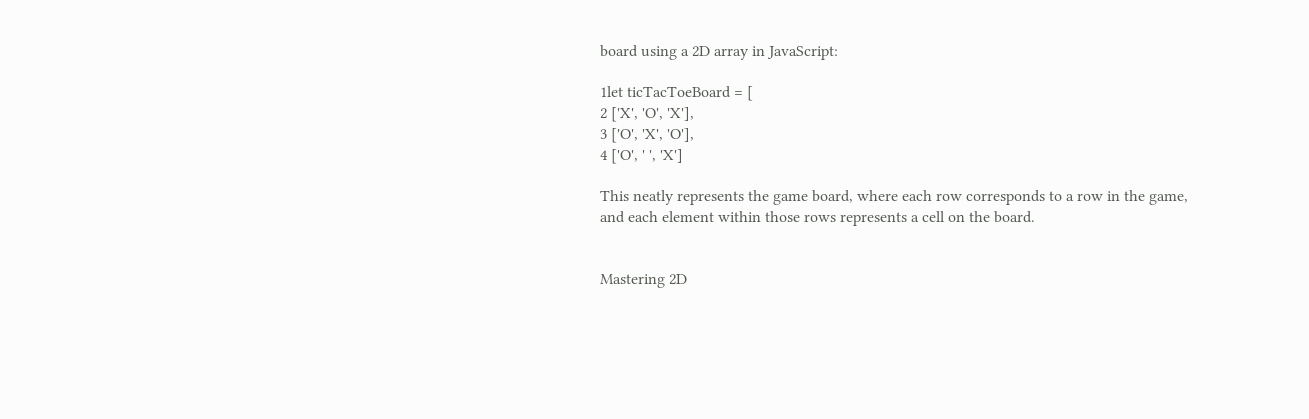board using a 2D array in JavaScript:

1let ticTacToeBoard = [
2 ['X', 'O', 'X'],
3 ['O', 'X', 'O'],
4 ['O', ' ', 'X']

This neatly represents the game board, where each row corresponds to a row in the game, and each element within those rows represents a cell on the board.


Mastering 2D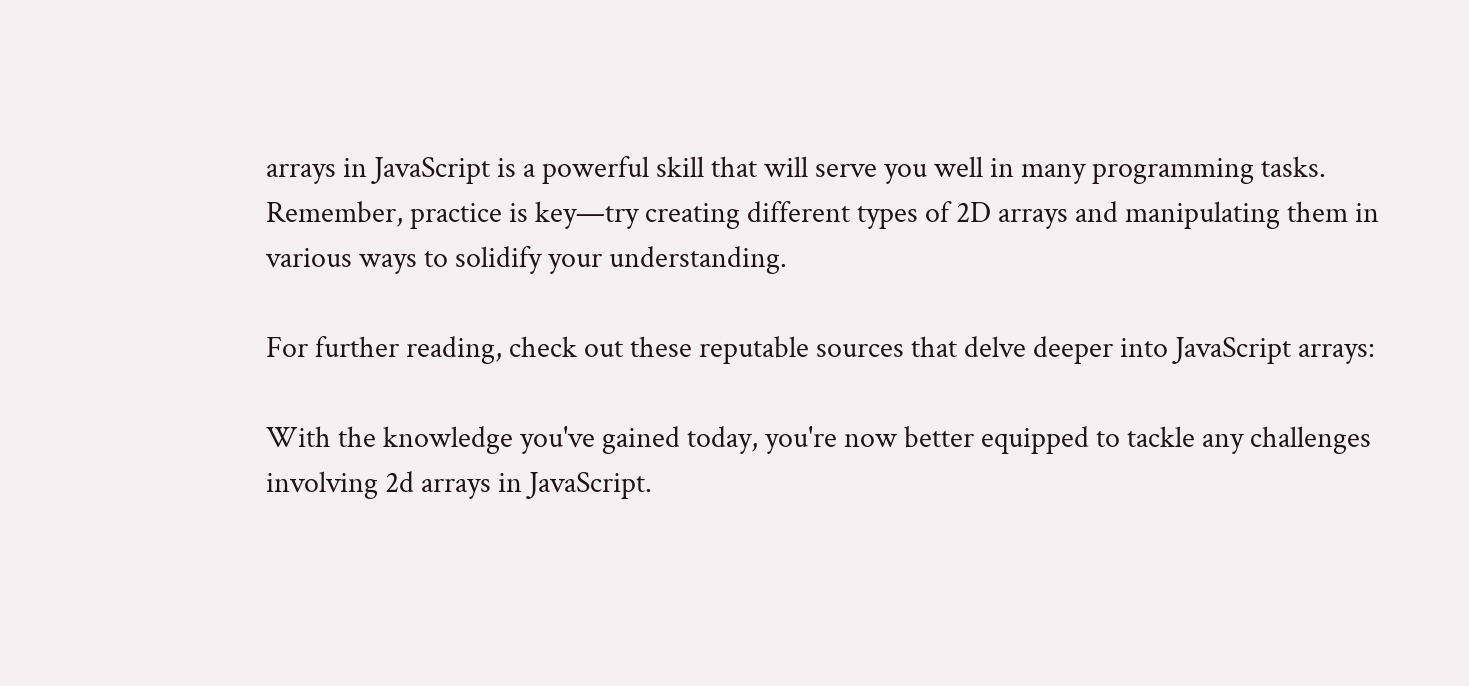arrays in JavaScript is a powerful skill that will serve you well in many programming tasks. Remember, practice is key—try creating different types of 2D arrays and manipulating them in various ways to solidify your understanding.

For further reading, check out these reputable sources that delve deeper into JavaScript arrays:

With the knowledge you've gained today, you're now better equipped to tackle any challenges involving 2d arrays in JavaScript.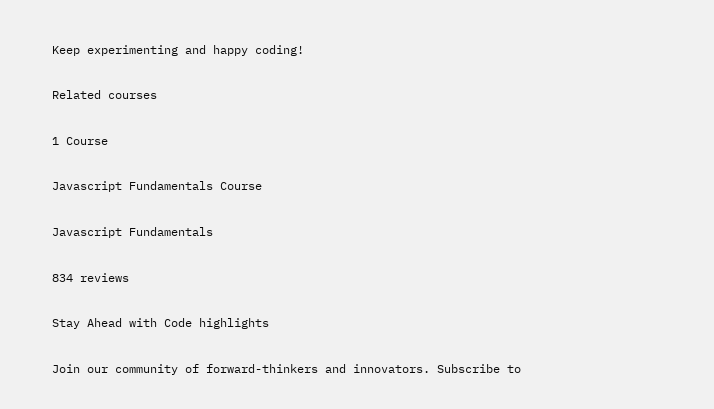Keep experimenting and happy coding!

Related courses

1 Course

Javascript Fundamentals Course

Javascript Fundamentals

834 reviews

Stay Ahead with Code highlights

Join our community of forward-thinkers and innovators. Subscribe to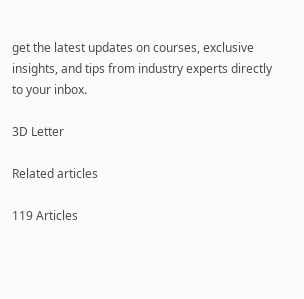get the latest updates on courses, exclusive insights, and tips from industry experts directly to your inbox.

3D Letter

Related articles

119 Articles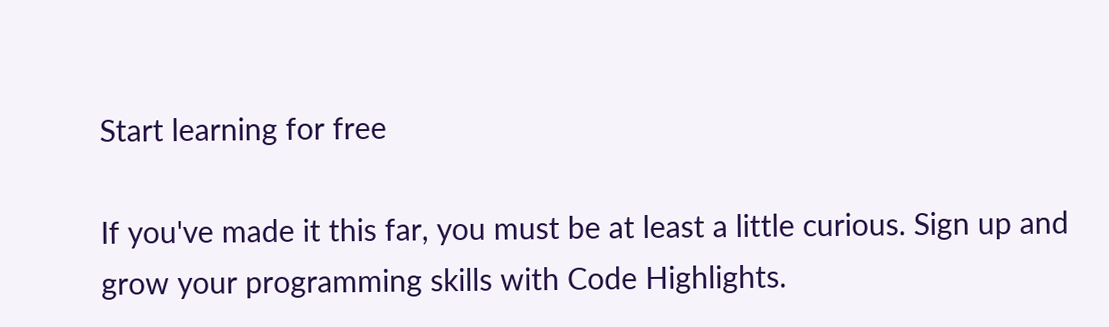Start learning for free

If you've made it this far, you must be at least a little curious. Sign up and grow your programming skills with Code Highlights.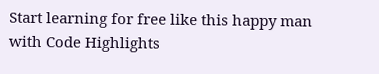Start learning for free like this happy man with Code Highlights